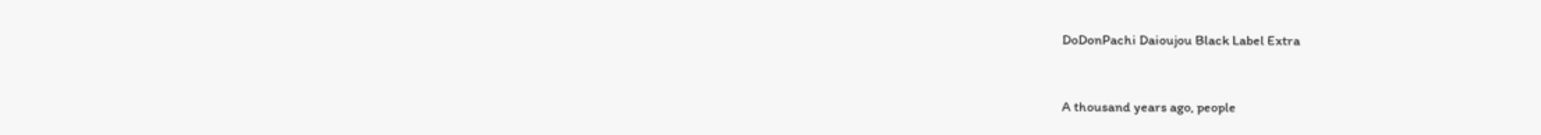DoDonPachi Daioujou Black Label Extra


A thousand years ago, people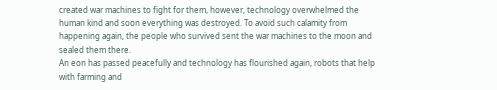created war machines to fight for them, however, technology overwhelmed the human kind and soon everything was destroyed. To avoid such calamity from happening again, the people who survived sent the war machines to the moon and sealed them there.
An eon has passed peacefully and technology has flourished again, robots that help with farming and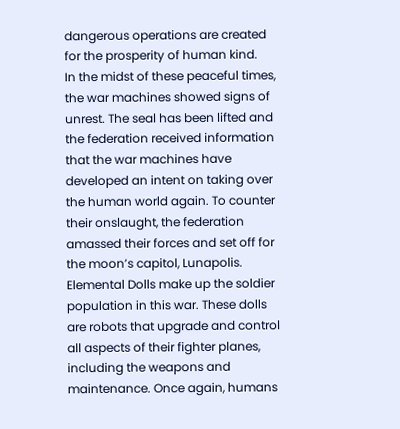dangerous operations are created for the prosperity of human kind.
In the midst of these peaceful times, the war machines showed signs of unrest. The seal has been lifted and the federation received information that the war machines have developed an intent on taking over the human world again. To counter their onslaught, the federation amassed their forces and set off for the moon’s capitol, Lunapolis.
Elemental Dolls make up the soldier population in this war. These dolls are robots that upgrade and control all aspects of their fighter planes, including the weapons and maintenance. Once again, humans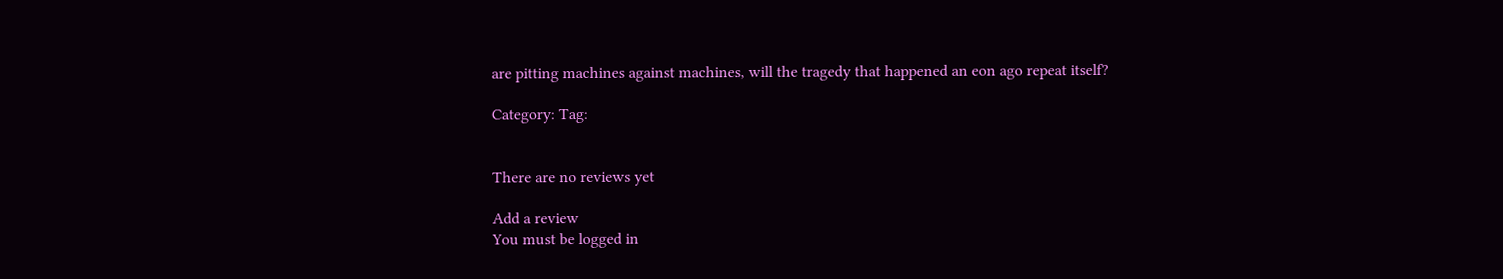are pitting machines against machines, will the tragedy that happened an eon ago repeat itself?

Category: Tag:


There are no reviews yet

Add a review
You must be logged in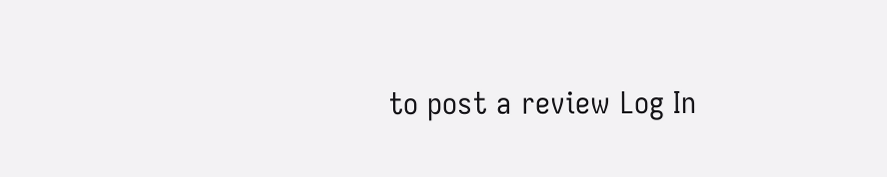to post a review Log In